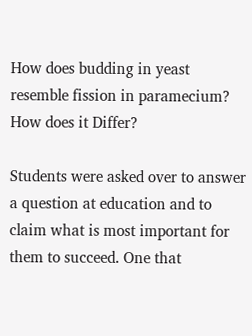How does budding in yeast resemble fission in paramecium? How does it Differ?

Students were asked over to answer a question at education and to claim what is most important for them to succeed. One that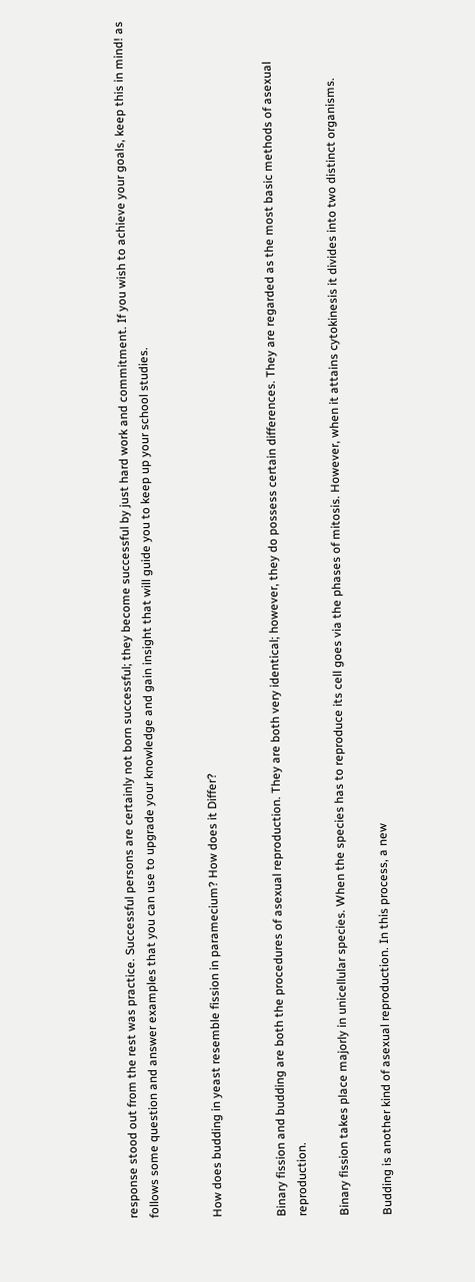response stood out from the rest was practice. Successful persons are certainly not born successful; they become successful by just hard work and commitment. If you wish to achieve your goals, keep this in mind! as follows some question and answer examples that you can use to upgrade your knowledge and gain insight that will guide you to keep up your school studies.


How does budding in yeast resemble fission in paramecium? How does it Differ?


Binary fission and budding are both the procedures of asexual reproduction. They are both very identical; however, they do possess certain differences. They are regarded as the most basic methods of asexual reproduction.

Binary fission takes place majorly in unicellular species. When the species has to reproduce its cell goes via the phases of mitosis. However, when it attains cytokinesis it divides into two distinct organisms.

Budding is another kind of asexual reproduction. In this process, a new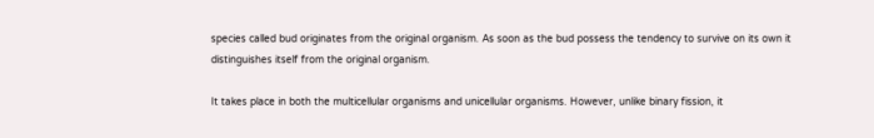species called bud originates from the original organism. As soon as the bud possess the tendency to survive on its own it distinguishes itself from the original organism.

It takes place in both the multicellular organisms and unicellular organisms. However, unlike binary fission, it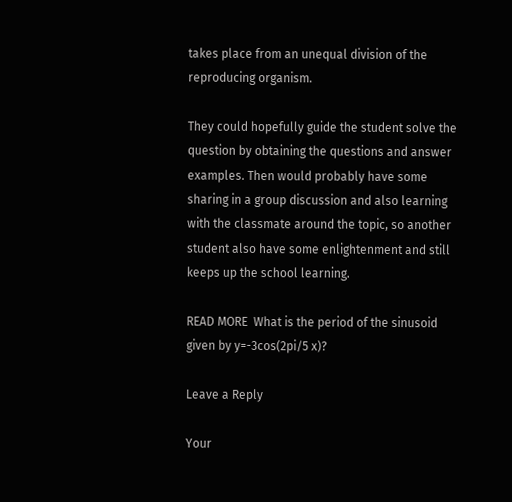takes place from an unequal division of the reproducing organism.

They could hopefully guide the student solve the question by obtaining the questions and answer examples. Then would probably have some sharing in a group discussion and also learning with the classmate around the topic, so another student also have some enlightenment and still keeps up the school learning.

READ MORE  What is the period of the sinusoid given by y=-3cos(2pi/5 x)?

Leave a Reply

Your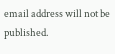email address will not be published.